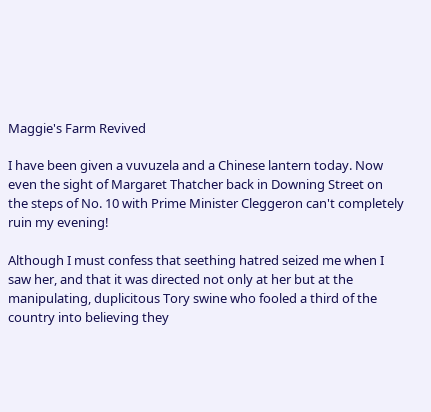Maggie's Farm Revived

I have been given a vuvuzela and a Chinese lantern today. Now even the sight of Margaret Thatcher back in Downing Street on the steps of No. 10 with Prime Minister Cleggeron can't completely ruin my evening!

Although I must confess that seething hatred seized me when I saw her, and that it was directed not only at her but at the manipulating, duplicitous Tory swine who fooled a third of the country into believing they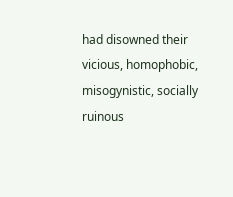had disowned their vicious, homophobic, misogynistic, socially ruinous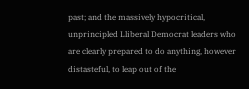past; and the massively hypocritical, unprincipled Lliberal Democrat leaders who are clearly prepared to do anything, however distasteful, to leap out of the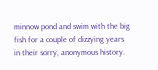minnow pond and swim with the big fish for a couple of dizzying years in their sorry, anonymous history.